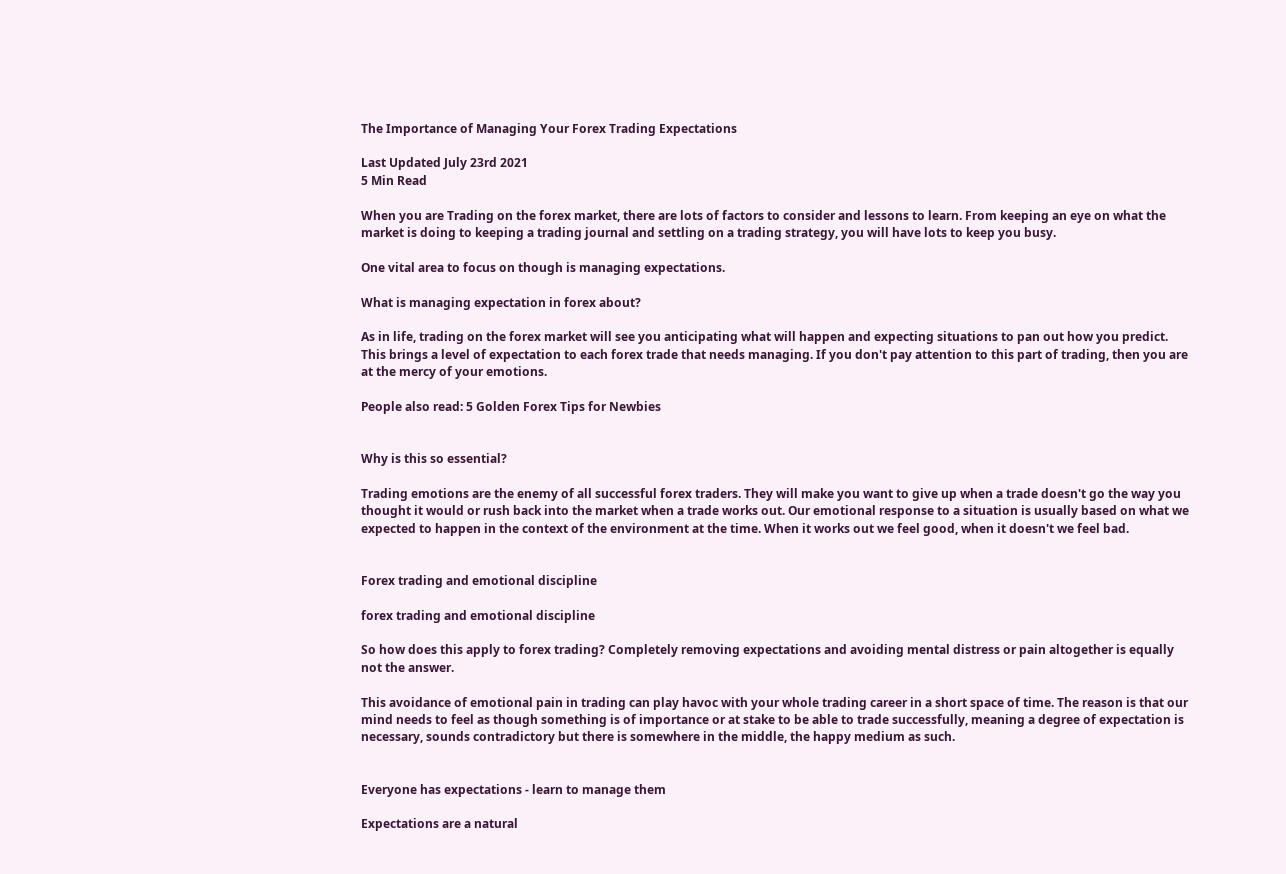The Importance of Managing Your Forex Trading Expectations

Last Updated July 23rd 2021
5 Min Read

When you are Trading on the forex market, there are lots of factors to consider and lessons to learn. From keeping an eye on what the market is doing to keeping a trading journal and settling on a trading strategy, you will have lots to keep you busy.

One vital area to focus on though is managing expectations.

What is managing expectation in forex about?

As in life, trading on the forex market will see you anticipating what will happen and expecting situations to pan out how you predict. This brings a level of expectation to each forex trade that needs managing. If you don't pay attention to this part of trading, then you are at the mercy of your emotions.

People also read: 5 Golden Forex Tips for Newbies


Why is this so essential?

Trading emotions are the enemy of all successful forex traders. They will make you want to give up when a trade doesn't go the way you thought it would or rush back into the market when a trade works out. Our emotional response to a situation is usually based on what we expected to happen in the context of the environment at the time. When it works out we feel good, when it doesn't we feel bad.


Forex trading and emotional discipline

forex trading and emotional discipline

So how does this apply to forex trading? Completely removing expectations and avoiding mental distress or pain altogether is equally not the answer.

This avoidance of emotional pain in trading can play havoc with your whole trading career in a short space of time. The reason is that our mind needs to feel as though something is of importance or at stake to be able to trade successfully, meaning a degree of expectation is necessary, sounds contradictory but there is somewhere in the middle, the happy medium as such.


Everyone has expectations - learn to manage them

Expectations are a natural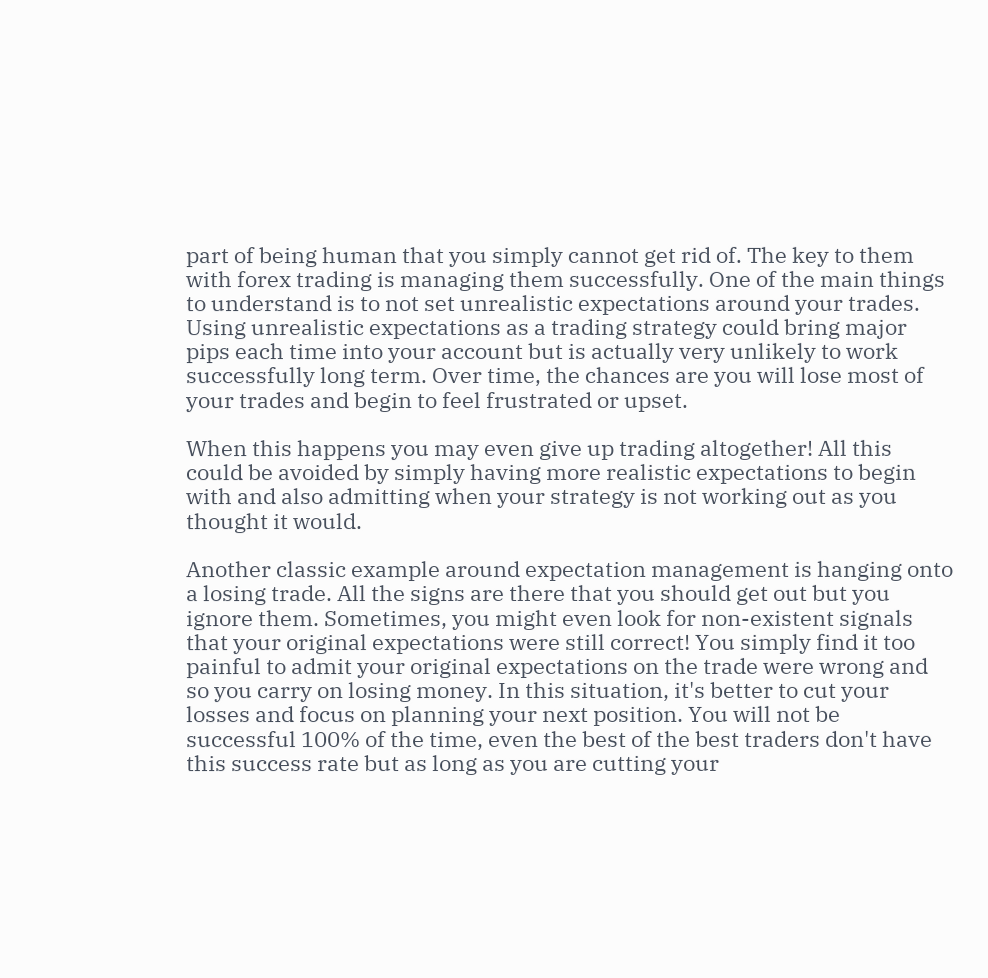part of being human that you simply cannot get rid of. The key to them with forex trading is managing them successfully. One of the main things to understand is to not set unrealistic expectations around your trades. Using unrealistic expectations as a trading strategy could bring major pips each time into your account but is actually very unlikely to work successfully long term. Over time, the chances are you will lose most of your trades and begin to feel frustrated or upset.

When this happens you may even give up trading altogether! All this could be avoided by simply having more realistic expectations to begin with and also admitting when your strategy is not working out as you thought it would.

Another classic example around expectation management is hanging onto a losing trade. All the signs are there that you should get out but you ignore them. Sometimes, you might even look for non-existent signals that your original expectations were still correct! You simply find it too painful to admit your original expectations on the trade were wrong and so you carry on losing money. In this situation, it's better to cut your losses and focus on planning your next position. You will not be successful 100% of the time, even the best of the best traders don't have this success rate but as long as you are cutting your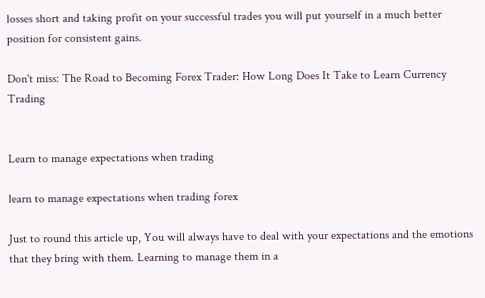losses short and taking profit on your successful trades you will put yourself in a much better position for consistent gains.

Don't miss: The Road to Becoming Forex Trader: How Long Does It Take to Learn Currency Trading


Learn to manage expectations when trading

learn to manage expectations when trading forex

Just to round this article up, You will always have to deal with your expectations and the emotions that they bring with them. Learning to manage them in a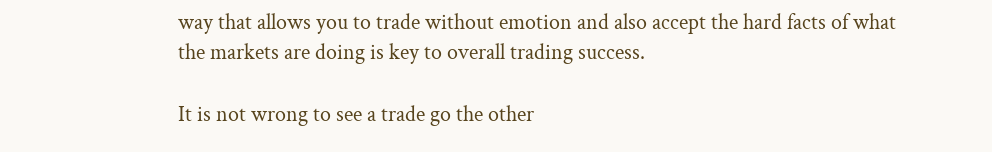way that allows you to trade without emotion and also accept the hard facts of what the markets are doing is key to overall trading success.

It is not wrong to see a trade go the other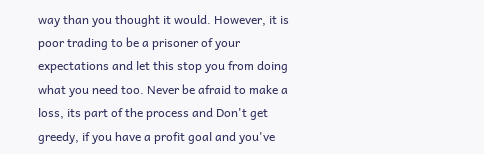way than you thought it would. However, it is poor trading to be a prisoner of your expectations and let this stop you from doing what you need too. Never be afraid to make a loss, its part of the process and Don't get greedy, if you have a profit goal and you've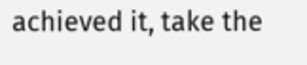achieved it, take the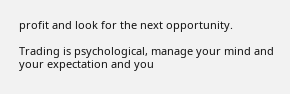profit and look for the next opportunity.

Trading is psychological, manage your mind and your expectation and you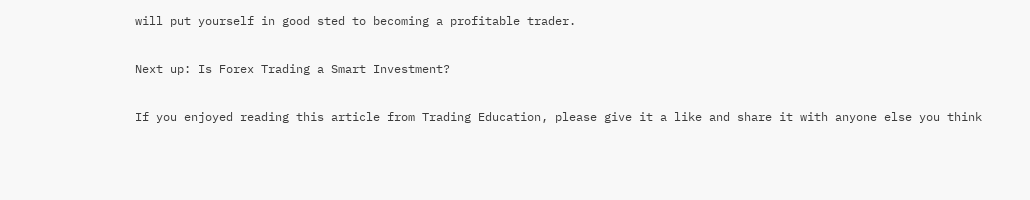will put yourself in good sted to becoming a profitable trader.

Next up: Is Forex Trading a Smart Investment?

If you enjoyed reading this article from Trading Education, please give it a like and share it with anyone else you think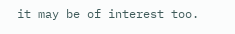it may be of interest too.